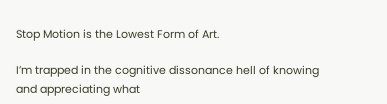Stop Motion is the Lowest Form of Art.

I’m trapped in the cognitive dissonance hell of knowing and appreciating what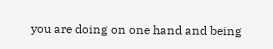you are doing on one hand and being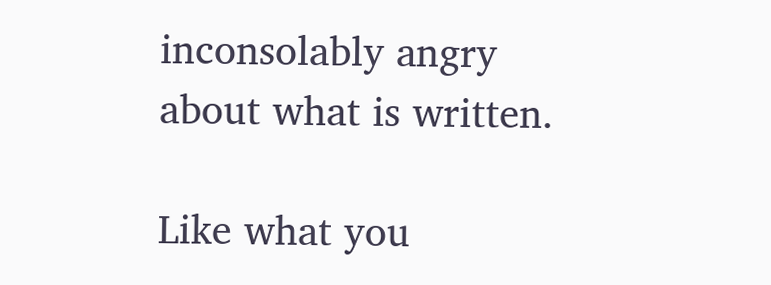inconsolably angry about what is written.

Like what you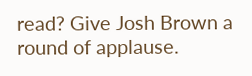read? Give Josh Brown a round of applause.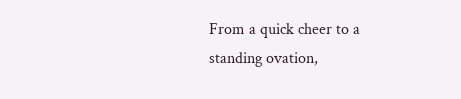From a quick cheer to a standing ovation,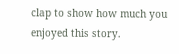clap to show how much you enjoyed this story.